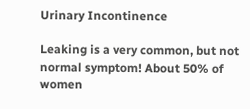Urinary Incontinence

Leaking is a very common, but not normal symptom! About 50% of women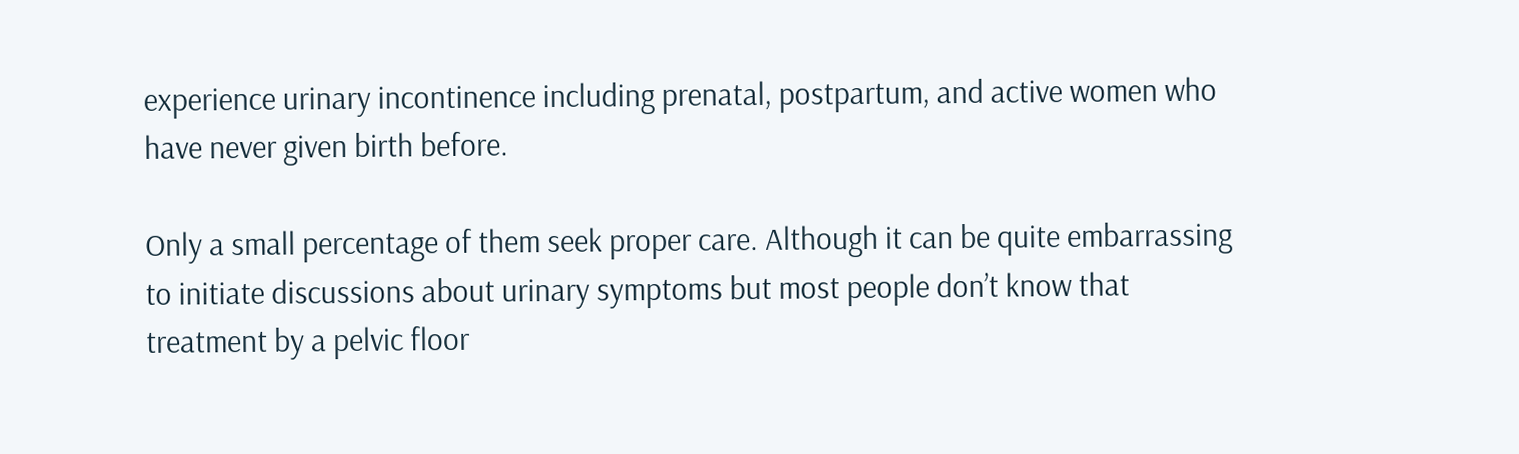experience urinary incontinence including prenatal, postpartum, and active women who have never given birth before.

Only a small percentage of them seek proper care. Although it can be quite embarrassing to initiate discussions about urinary symptoms but most people don’t know that treatment by a pelvic floor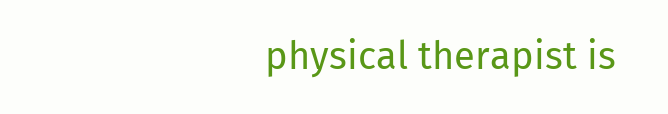physical therapist is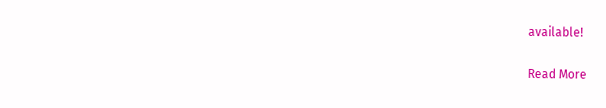available!

Read More